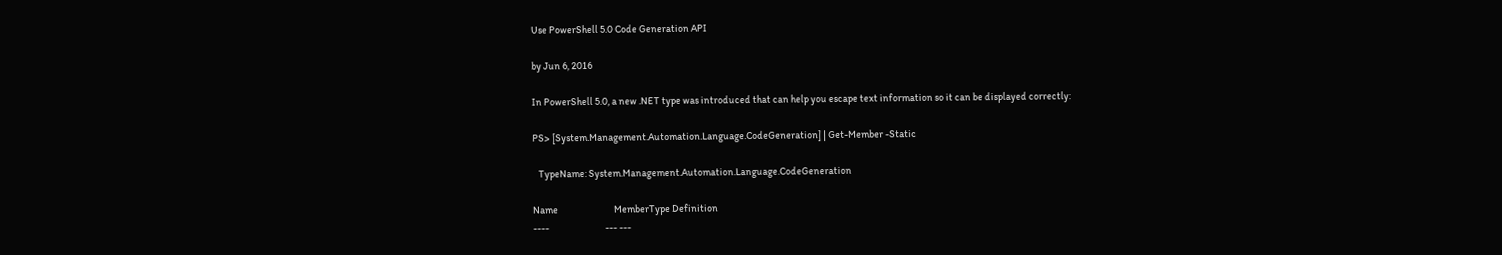Use PowerShell 5.0 Code Generation API

by Jun 6, 2016

In PowerShell 5.0, a new .NET type was introduced that can help you escape text information so it can be displayed correctly:

PS> [System.Management.Automation.Language.CodeGeneration] | Get-Member -Static

   TypeName: System.Management.Automation.Language.CodeGeneration

Name                            MemberType Definition
----                            --- ---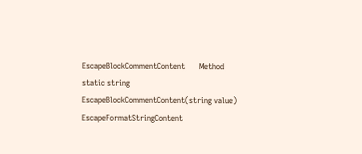EscapeBlockCommentContent       Method     static string EscapeBlockCommentContent(string value)
EscapeFormatStringContent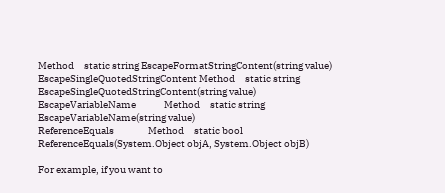Method     static string EscapeFormatStringContent(string value)
EscapeSingleQuotedStringContent Method     static string EscapeSingleQuotedStringContent(string value)
EscapeVariableName              Method     static string EscapeVariableName(string value)
ReferenceEquals                 Method     static bool ReferenceEquals(System.Object objA, System.Object objB)

For example, if you want to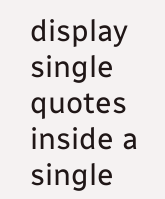display single quotes inside a single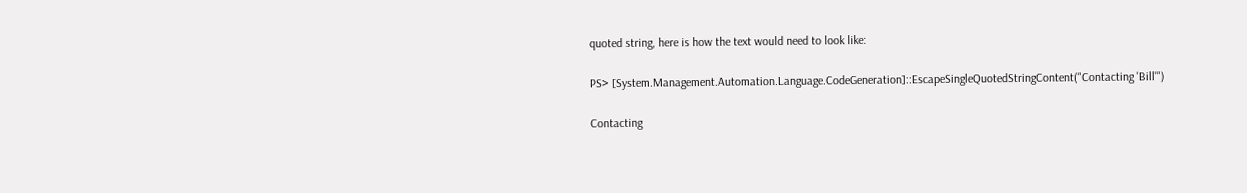quoted string, here is how the text would need to look like:

PS> [System.Management.Automation.Language.CodeGeneration]::EscapeSingleQuotedStringContent("Contacting 'Bill'")

Contacting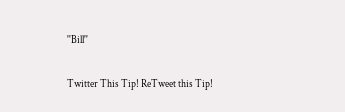''Bill''

Twitter This Tip! ReTweet this Tip!